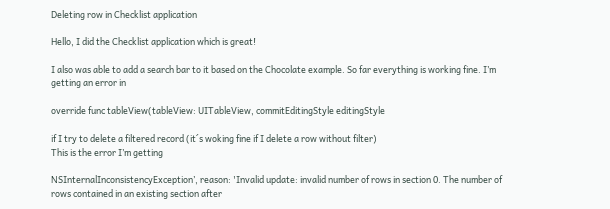Deleting row in Checklist application

Hello, I did the Checklist application which is great!

I also was able to add a search bar to it based on the Chocolate example. So far everything is working fine. I’m getting an error in

override func tableView(tableView: UITableView, commitEditingStyle editingStyle

if I try to delete a filtered record (it´s woking fine if I delete a row without filter)
This is the error I’m getting

NSInternalInconsistencyException’, reason: 'Invalid update: invalid number of rows in section 0. The number of rows contained in an existing section after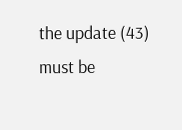the update (43) must be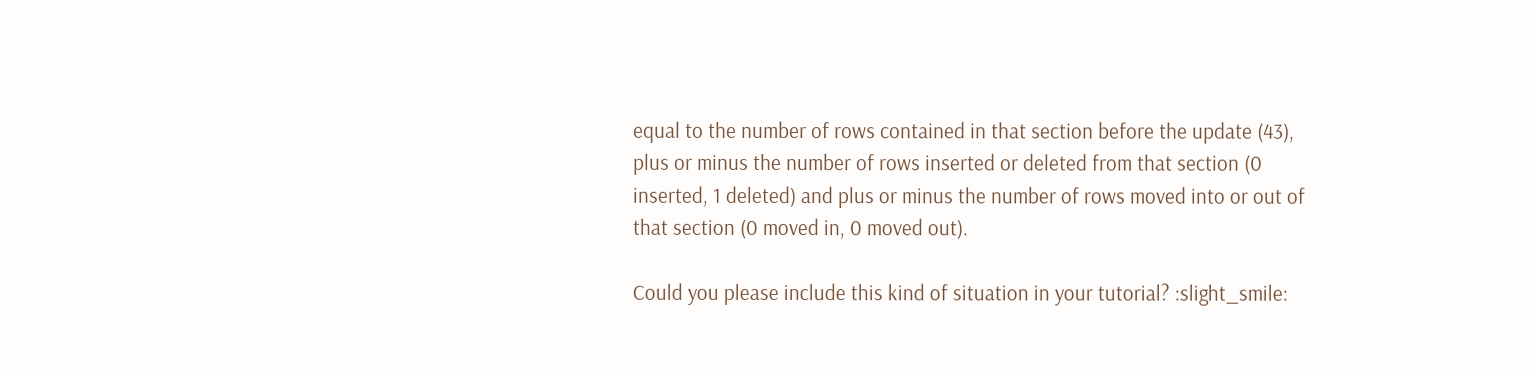equal to the number of rows contained in that section before the update (43), plus or minus the number of rows inserted or deleted from that section (0 inserted, 1 deleted) and plus or minus the number of rows moved into or out of that section (0 moved in, 0 moved out).

Could you please include this kind of situation in your tutorial? :slight_smile: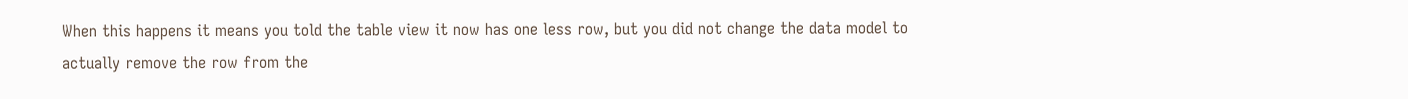When this happens it means you told the table view it now has one less row, but you did not change the data model to actually remove the row from the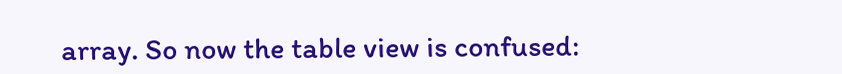array. So now the table view is confused: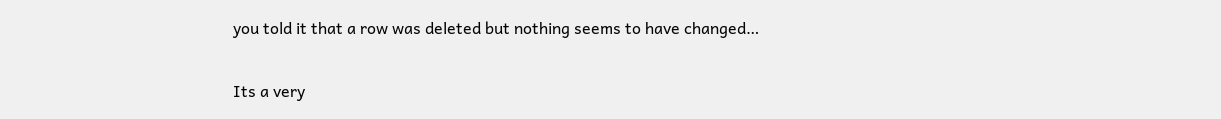you told it that a row was deleted but nothing seems to have changed…

Its a very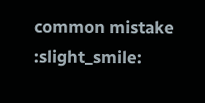common mistake :slight_smile: